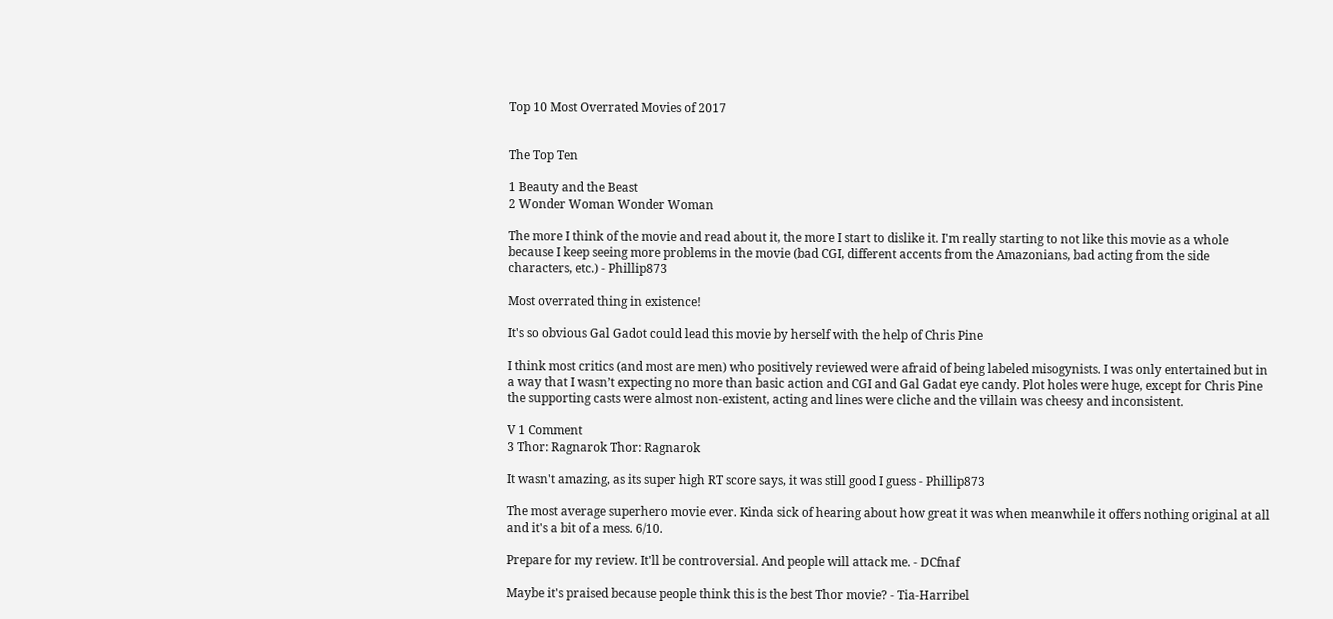Top 10 Most Overrated Movies of 2017


The Top Ten

1 Beauty and the Beast
2 Wonder Woman Wonder Woman

The more I think of the movie and read about it, the more I start to dislike it. I'm really starting to not like this movie as a whole because I keep seeing more problems in the movie (bad CGI, different accents from the Amazonians, bad acting from the side characters, etc.) - Phillip873

Most overrated thing in existence!

It's so obvious Gal Gadot could lead this movie by herself with the help of Chris Pine

I think most critics (and most are men) who positively reviewed were afraid of being labeled misogynists. I was only entertained but in a way that I wasn’t expecting no more than basic action and CGI and Gal Gadat eye candy. Plot holes were huge, except for Chris Pine the supporting casts were almost non-existent, acting and lines were cliche and the villain was cheesy and inconsistent.

V 1 Comment
3 Thor: Ragnarok Thor: Ragnarok

It wasn't amazing, as its super high RT score says, it was still good I guess - Phillip873

The most average superhero movie ever. Kinda sick of hearing about how great it was when meanwhile it offers nothing original at all and it's a bit of a mess. 6/10.

Prepare for my review. It'll be controversial. And people will attack me. - DCfnaf

Maybe it's praised because people think this is the best Thor movie? - Tia-Harribel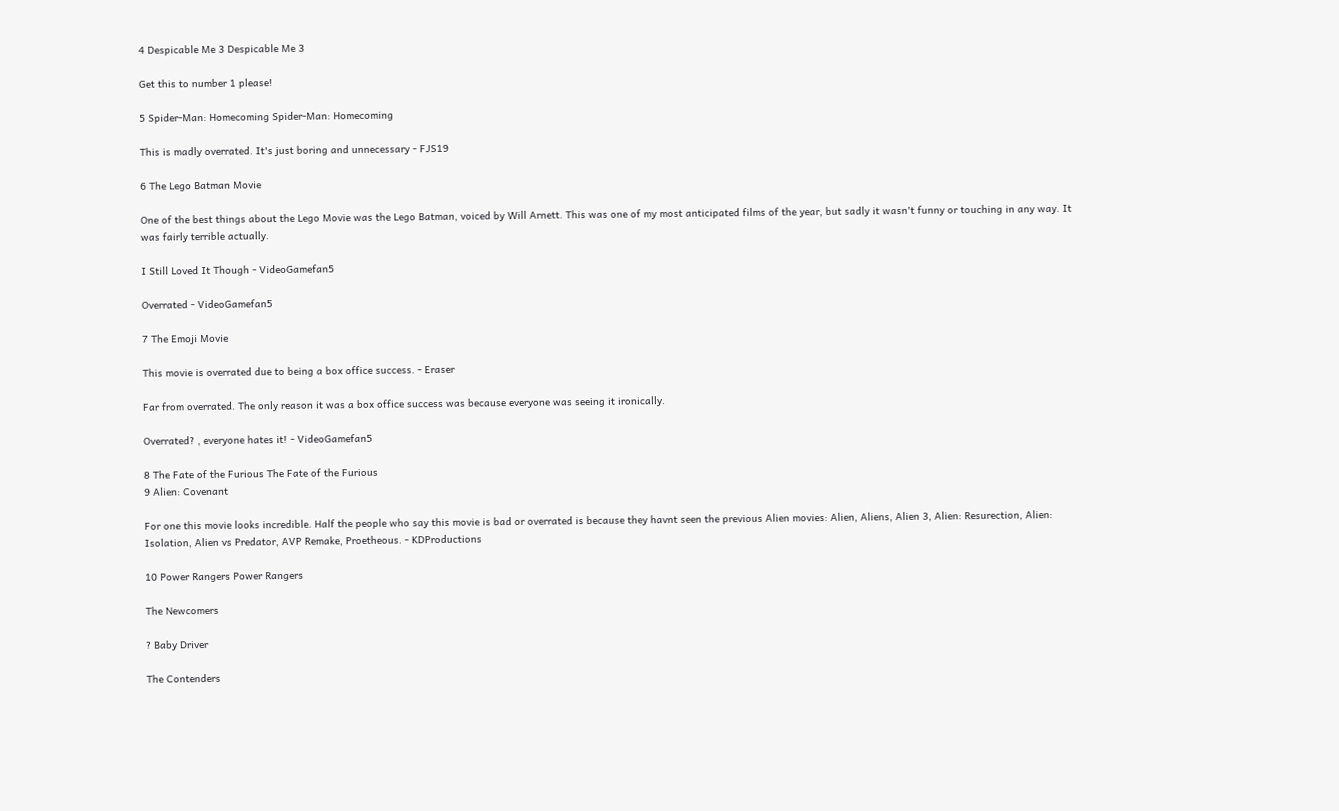4 Despicable Me 3 Despicable Me 3

Get this to number 1 please!

5 Spider-Man: Homecoming Spider-Man: Homecoming

This is madly overrated. It's just boring and unnecessary - FJS19

6 The Lego Batman Movie

One of the best things about the Lego Movie was the Lego Batman, voiced by Will Arnett. This was one of my most anticipated films of the year, but sadly it wasn't funny or touching in any way. It was fairly terrible actually.

I Still Loved It Though - VideoGamefan5

Overrated - VideoGamefan5

7 The Emoji Movie

This movie is overrated due to being a box office success. - Eraser

Far from overrated. The only reason it was a box office success was because everyone was seeing it ironically.

Overrated? , everyone hates it! - VideoGamefan5

8 The Fate of the Furious The Fate of the Furious
9 Alien: Covenant

For one this movie looks incredible. Half the people who say this movie is bad or overrated is because they havnt seen the previous Alien movies: Alien, Aliens, Alien 3, Alien: Resurection, Alien: Isolation, Alien vs Predator, AVP Remake, Proetheous. - KDProductions

10 Power Rangers Power Rangers

The Newcomers

? Baby Driver

The Contenders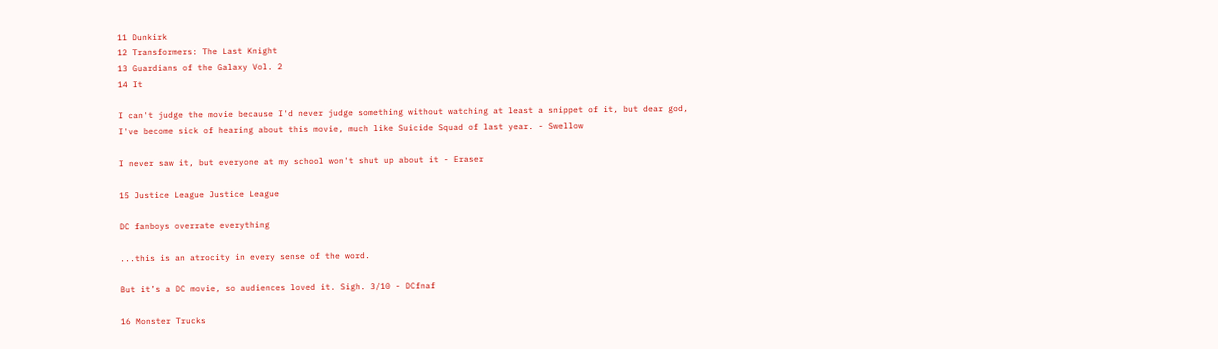11 Dunkirk
12 Transformers: The Last Knight
13 Guardians of the Galaxy Vol. 2
14 It

I can't judge the movie because I'd never judge something without watching at least a snippet of it, but dear god, I've become sick of hearing about this movie, much like Suicide Squad of last year. - Swellow

I never saw it, but everyone at my school won't shut up about it - Eraser

15 Justice League Justice League

DC fanboys overrate everything

...this is an atrocity in every sense of the word.

But it’s a DC movie, so audiences loved it. Sigh. 3/10 - DCfnaf

16 Monster Trucks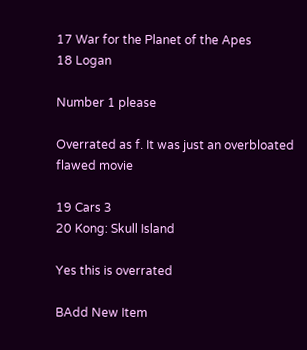17 War for the Planet of the Apes
18 Logan

Number 1 please

Overrated as f. It was just an overbloated flawed movie

19 Cars 3
20 Kong: Skull Island

Yes this is overrated

BAdd New Item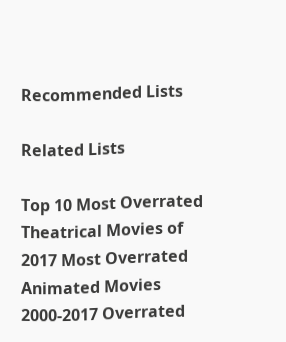Recommended Lists

Related Lists

Top 10 Most Overrated Theatrical Movies of 2017 Most Overrated Animated Movies 2000-2017 Overrated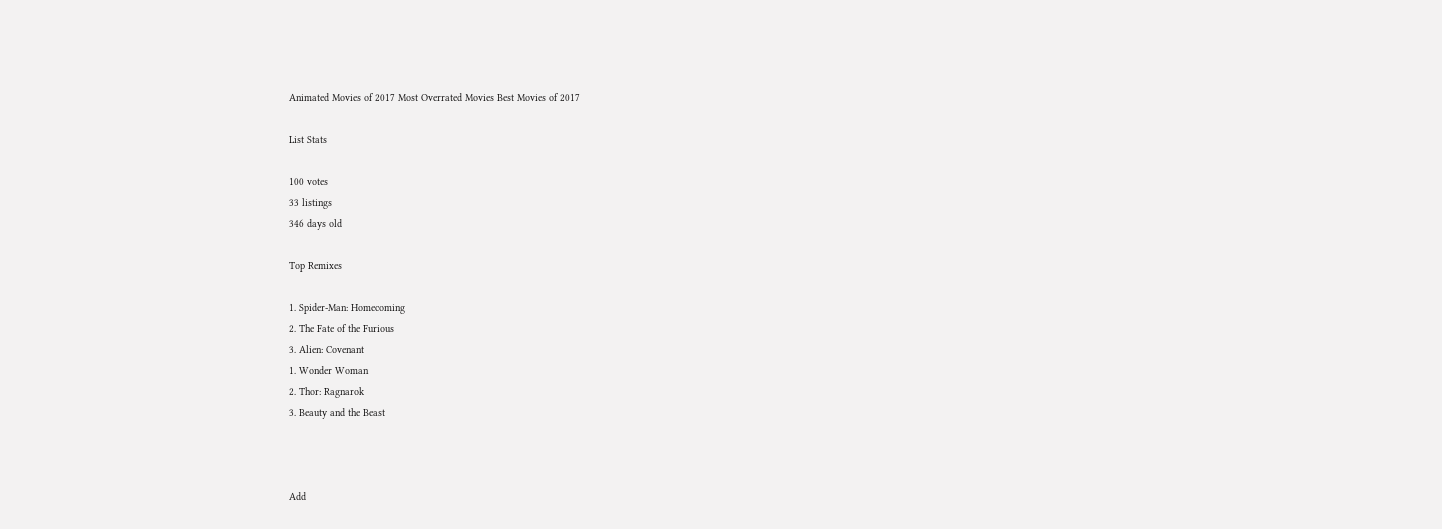Animated Movies of 2017 Most Overrated Movies Best Movies of 2017

List Stats

100 votes
33 listings
346 days old

Top Remixes

1. Spider-Man: Homecoming
2. The Fate of the Furious
3. Alien: Covenant
1. Wonder Woman
2. Thor: Ragnarok
3. Beauty and the Beast



Add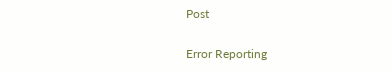Post

Error Reporting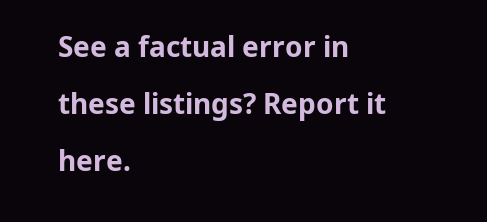See a factual error in these listings? Report it here.